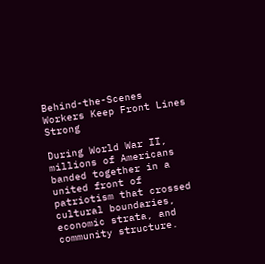Behind-the-Scenes Workers Keep Front Lines Strong

During World War II, millions of Americans banded together in a united front of patriotism that crossed cultural boundaries, economic strata, and community structure.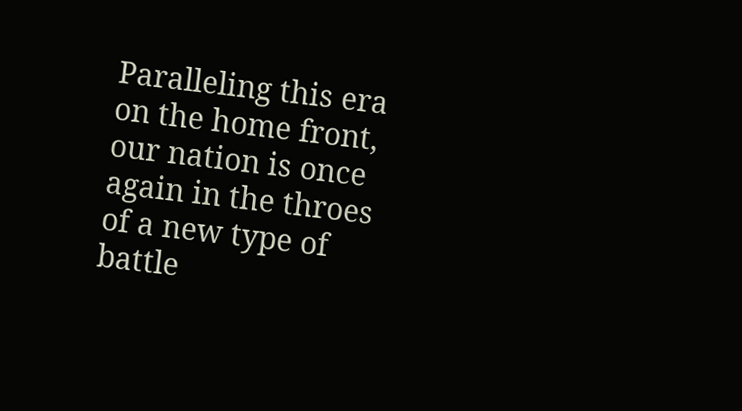Paralleling this era on the home front, our nation is once again in the throes of a new type of battle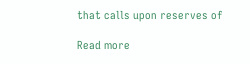that calls upon reserves of

Read more